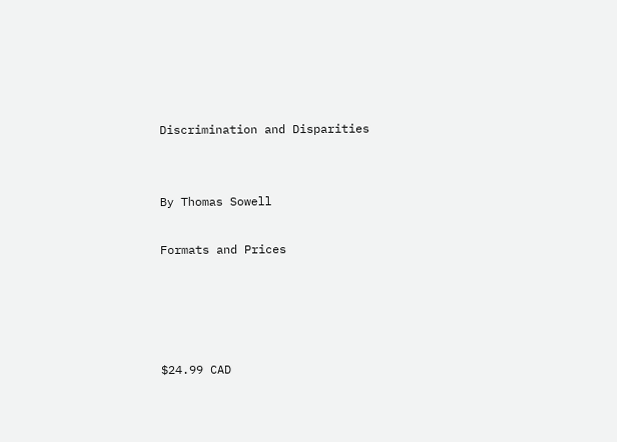Discrimination and Disparities


By Thomas Sowell

Formats and Prices




$24.99 CAD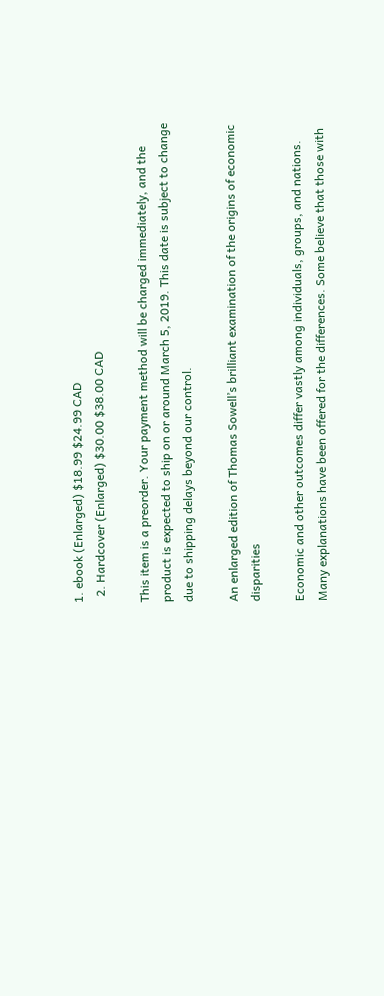1. ebook (Enlarged) $18.99 $24.99 CAD
  2. Hardcover (Enlarged) $30.00 $38.00 CAD

This item is a preorder. Your payment method will be charged immediately, and the product is expected to ship on or around March 5, 2019. This date is subject to change due to shipping delays beyond our control.

An enlarged edition of Thomas Sowell’s brilliant examination of the origins of economic disparities

Economic and other outcomes differ vastly among individuals, groups, and nations. Many explanations have been offered for the differences. Some believe that those with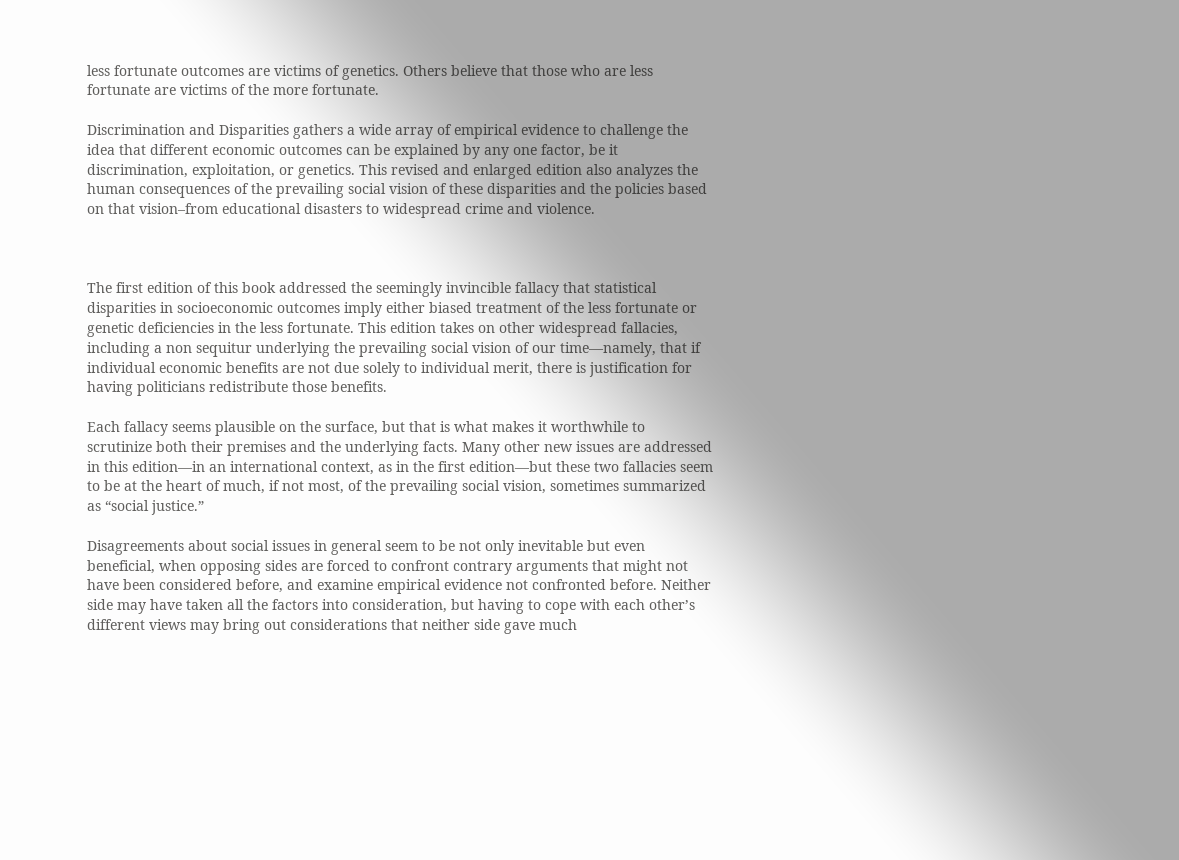less fortunate outcomes are victims of genetics. Others believe that those who are less fortunate are victims of the more fortunate.

Discrimination and Disparities gathers a wide array of empirical evidence to challenge the idea that different economic outcomes can be explained by any one factor, be it discrimination, exploitation, or genetics. This revised and enlarged edition also analyzes the human consequences of the prevailing social vision of these disparities and the policies based on that vision–from educational disasters to widespread crime and violence.



The first edition of this book addressed the seemingly invincible fallacy that statistical disparities in socioeconomic outcomes imply either biased treatment of the less fortunate or genetic deficiencies in the less fortunate. This edition takes on other widespread fallacies, including a non sequitur underlying the prevailing social vision of our time—namely, that if individual economic benefits are not due solely to individual merit, there is justification for having politicians redistribute those benefits.

Each fallacy seems plausible on the surface, but that is what makes it worthwhile to scrutinize both their premises and the underlying facts. Many other new issues are addressed in this edition—in an international context, as in the first edition—but these two fallacies seem to be at the heart of much, if not most, of the prevailing social vision, sometimes summarized as “social justice.”

Disagreements about social issues in general seem to be not only inevitable but even beneficial, when opposing sides are forced to confront contrary arguments that might not have been considered before, and examine empirical evidence not confronted before. Neither side may have taken all the factors into consideration, but having to cope with each other’s different views may bring out considerations that neither side gave much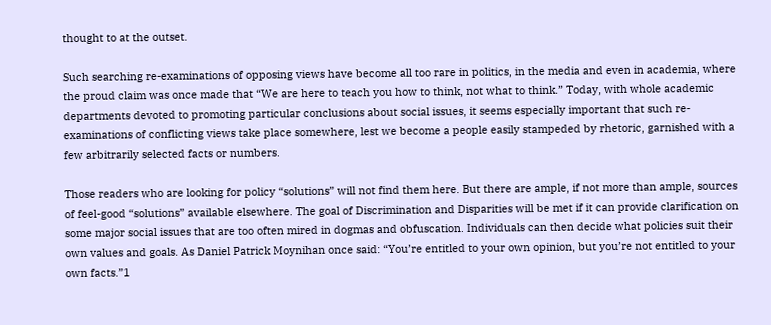thought to at the outset.

Such searching re-examinations of opposing views have become all too rare in politics, in the media and even in academia, where the proud claim was once made that “We are here to teach you how to think, not what to think.” Today, with whole academic departments devoted to promoting particular conclusions about social issues, it seems especially important that such re-examinations of conflicting views take place somewhere, lest we become a people easily stampeded by rhetoric, garnished with a few arbitrarily selected facts or numbers.

Those readers who are looking for policy “solutions” will not find them here. But there are ample, if not more than ample, sources of feel-good “solutions” available elsewhere. The goal of Discrimination and Disparities will be met if it can provide clarification on some major social issues that are too often mired in dogmas and obfuscation. Individuals can then decide what policies suit their own values and goals. As Daniel Patrick Moynihan once said: “You’re entitled to your own opinion, but you’re not entitled to your own facts.”1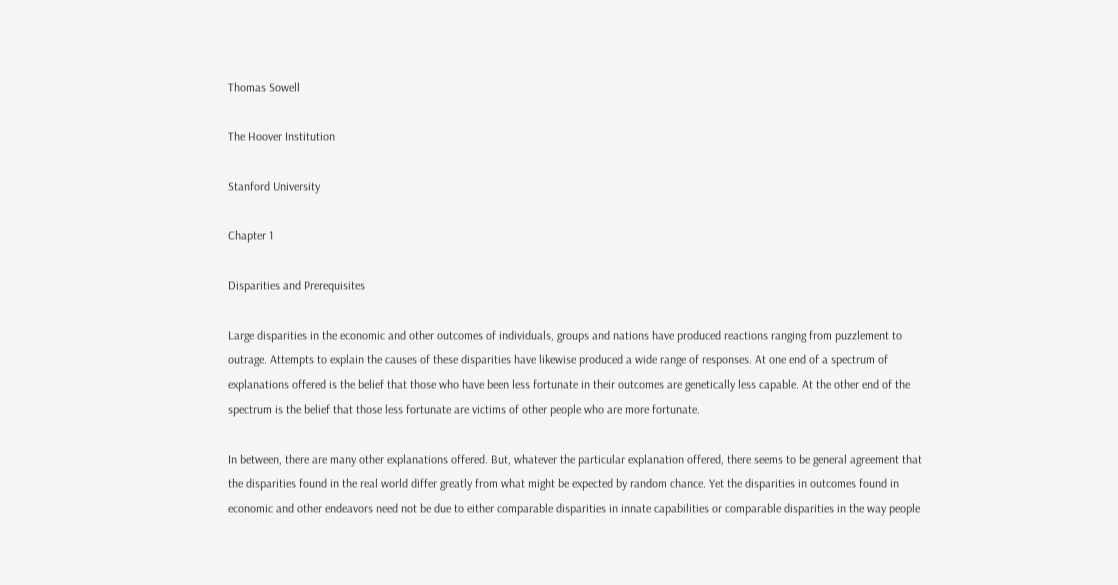Thomas Sowell

The Hoover Institution

Stanford University

Chapter 1

Disparities and Prerequisites

Large disparities in the economic and other outcomes of individuals, groups and nations have produced reactions ranging from puzzlement to outrage. Attempts to explain the causes of these disparities have likewise produced a wide range of responses. At one end of a spectrum of explanations offered is the belief that those who have been less fortunate in their outcomes are genetically less capable. At the other end of the spectrum is the belief that those less fortunate are victims of other people who are more fortunate.

In between, there are many other explanations offered. But, whatever the particular explanation offered, there seems to be general agreement that the disparities found in the real world differ greatly from what might be expected by random chance. Yet the disparities in outcomes found in economic and other endeavors need not be due to either comparable disparities in innate capabilities or comparable disparities in the way people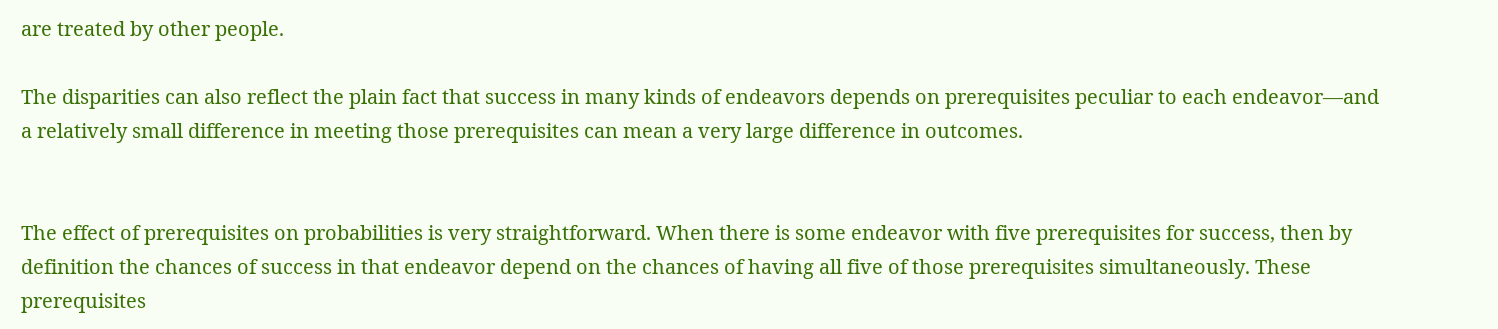are treated by other people.

The disparities can also reflect the plain fact that success in many kinds of endeavors depends on prerequisites peculiar to each endeavor—and a relatively small difference in meeting those prerequisites can mean a very large difference in outcomes.


The effect of prerequisites on probabilities is very straightforward. When there is some endeavor with five prerequisites for success, then by definition the chances of success in that endeavor depend on the chances of having all five of those prerequisites simultaneously. These prerequisites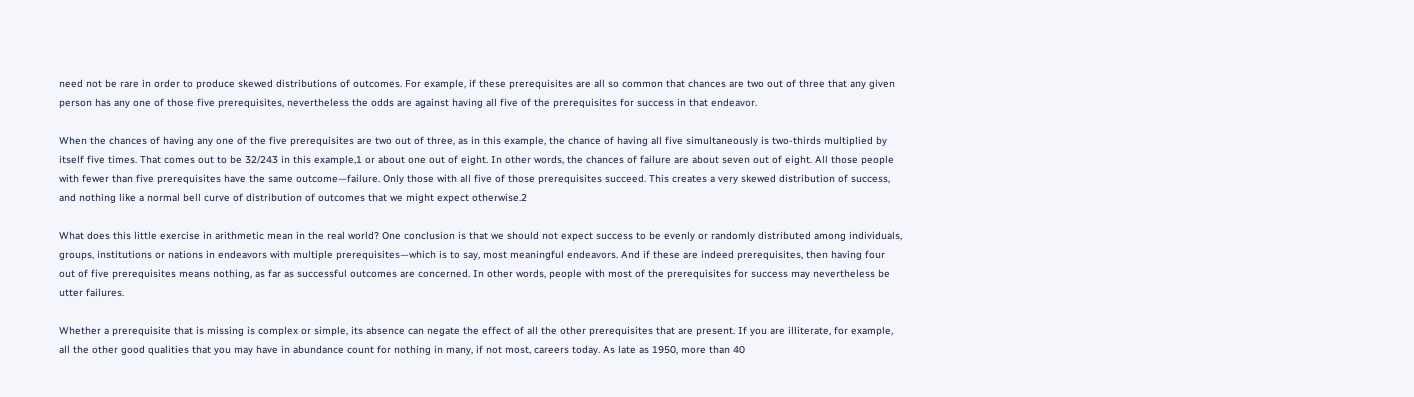need not be rare in order to produce skewed distributions of outcomes. For example, if these prerequisites are all so common that chances are two out of three that any given person has any one of those five prerequisites, nevertheless the odds are against having all five of the prerequisites for success in that endeavor.

When the chances of having any one of the five prerequisites are two out of three, as in this example, the chance of having all five simultaneously is two-thirds multiplied by itself five times. That comes out to be 32/243 in this example,1 or about one out of eight. In other words, the chances of failure are about seven out of eight. All those people with fewer than five prerequisites have the same outcome—failure. Only those with all five of those prerequisites succeed. This creates a very skewed distribution of success, and nothing like a normal bell curve of distribution of outcomes that we might expect otherwise.2

What does this little exercise in arithmetic mean in the real world? One conclusion is that we should not expect success to be evenly or randomly distributed among individuals, groups, institutions or nations in endeavors with multiple prerequisites—which is to say, most meaningful endeavors. And if these are indeed prerequisites, then having four out of five prerequisites means nothing, as far as successful outcomes are concerned. In other words, people with most of the prerequisites for success may nevertheless be utter failures.

Whether a prerequisite that is missing is complex or simple, its absence can negate the effect of all the other prerequisites that are present. If you are illiterate, for example, all the other good qualities that you may have in abundance count for nothing in many, if not most, careers today. As late as 1950, more than 40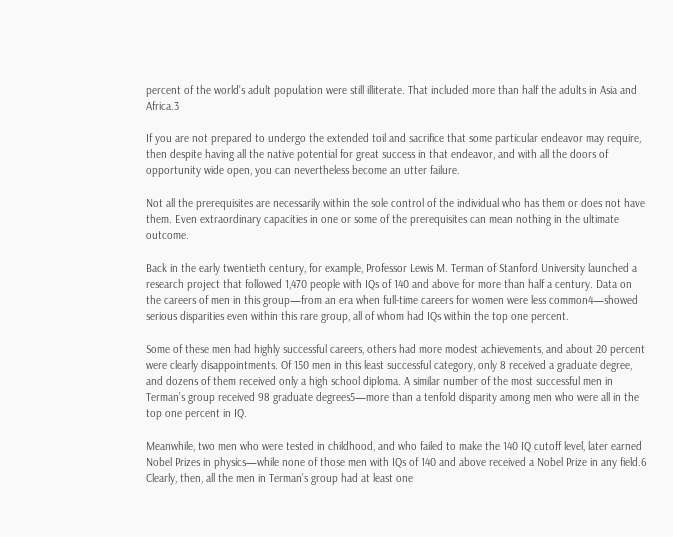percent of the world’s adult population were still illiterate. That included more than half the adults in Asia and Africa.3

If you are not prepared to undergo the extended toil and sacrifice that some particular endeavor may require, then despite having all the native potential for great success in that endeavor, and with all the doors of opportunity wide open, you can nevertheless become an utter failure.

Not all the prerequisites are necessarily within the sole control of the individual who has them or does not have them. Even extraordinary capacities in one or some of the prerequisites can mean nothing in the ultimate outcome.

Back in the early twentieth century, for example, Professor Lewis M. Terman of Stanford University launched a research project that followed 1,470 people with IQs of 140 and above for more than half a century. Data on the careers of men in this group—from an era when full-time careers for women were less common4—showed serious disparities even within this rare group, all of whom had IQs within the top one percent.

Some of these men had highly successful careers, others had more modest achievements, and about 20 percent were clearly disappointments. Of 150 men in this least successful category, only 8 received a graduate degree, and dozens of them received only a high school diploma. A similar number of the most successful men in Terman’s group received 98 graduate degrees5—more than a tenfold disparity among men who were all in the top one percent in IQ.

Meanwhile, two men who were tested in childhood, and who failed to make the 140 IQ cutoff level, later earned Nobel Prizes in physics—while none of those men with IQs of 140 and above received a Nobel Prize in any field.6 Clearly, then, all the men in Terman’s group had at least one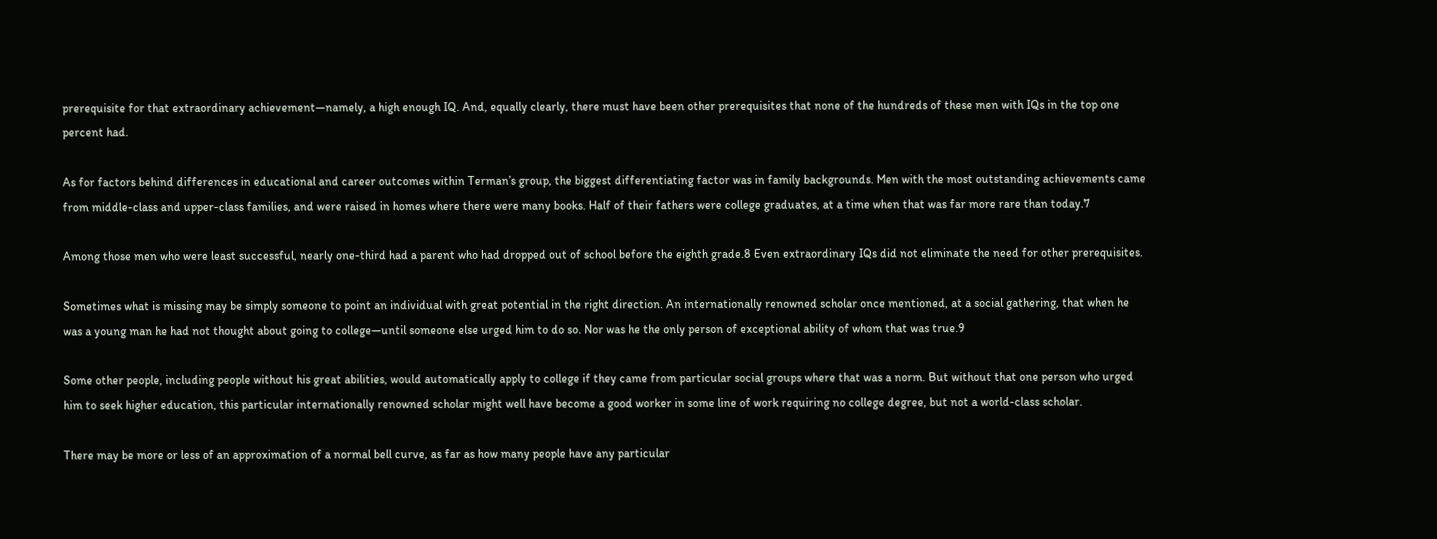prerequisite for that extraordinary achievement—namely, a high enough IQ. And, equally clearly, there must have been other prerequisites that none of the hundreds of these men with IQs in the top one percent had.

As for factors behind differences in educational and career outcomes within Terman’s group, the biggest differentiating factor was in family backgrounds. Men with the most outstanding achievements came from middle-class and upper-class families, and were raised in homes where there were many books. Half of their fathers were college graduates, at a time when that was far more rare than today.7

Among those men who were least successful, nearly one-third had a parent who had dropped out of school before the eighth grade.8 Even extraordinary IQs did not eliminate the need for other prerequisites.

Sometimes what is missing may be simply someone to point an individual with great potential in the right direction. An internationally renowned scholar once mentioned, at a social gathering, that when he was a young man he had not thought about going to college—until someone else urged him to do so. Nor was he the only person of exceptional ability of whom that was true.9

Some other people, including people without his great abilities, would automatically apply to college if they came from particular social groups where that was a norm. But without that one person who urged him to seek higher education, this particular internationally renowned scholar might well have become a good worker in some line of work requiring no college degree, but not a world-class scholar.

There may be more or less of an approximation of a normal bell curve, as far as how many people have any particular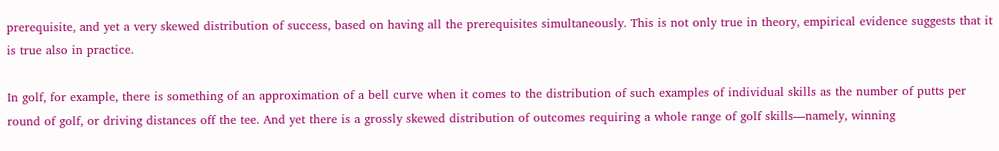prerequisite, and yet a very skewed distribution of success, based on having all the prerequisites simultaneously. This is not only true in theory, empirical evidence suggests that it is true also in practice.

In golf, for example, there is something of an approximation of a bell curve when it comes to the distribution of such examples of individual skills as the number of putts per round of golf, or driving distances off the tee. And yet there is a grossly skewed distribution of outcomes requiring a whole range of golf skills—namely, winning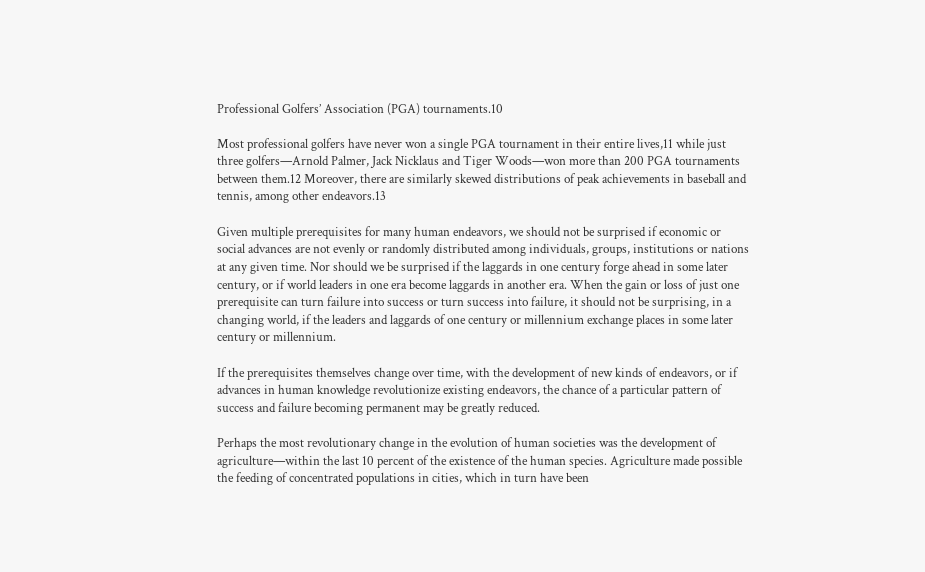Professional Golfers’ Association (PGA) tournaments.10

Most professional golfers have never won a single PGA tournament in their entire lives,11 while just three golfers—Arnold Palmer, Jack Nicklaus and Tiger Woods—won more than 200 PGA tournaments between them.12 Moreover, there are similarly skewed distributions of peak achievements in baseball and tennis, among other endeavors.13

Given multiple prerequisites for many human endeavors, we should not be surprised if economic or social advances are not evenly or randomly distributed among individuals, groups, institutions or nations at any given time. Nor should we be surprised if the laggards in one century forge ahead in some later century, or if world leaders in one era become laggards in another era. When the gain or loss of just one prerequisite can turn failure into success or turn success into failure, it should not be surprising, in a changing world, if the leaders and laggards of one century or millennium exchange places in some later century or millennium.

If the prerequisites themselves change over time, with the development of new kinds of endeavors, or if advances in human knowledge revolutionize existing endeavors, the chance of a particular pattern of success and failure becoming permanent may be greatly reduced.

Perhaps the most revolutionary change in the evolution of human societies was the development of agriculture—within the last 10 percent of the existence of the human species. Agriculture made possible the feeding of concentrated populations in cities, which in turn have been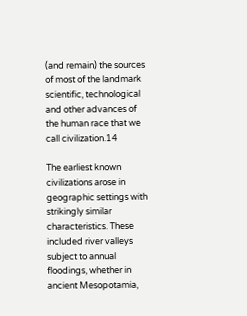(and remain) the sources of most of the landmark scientific, technological and other advances of the human race that we call civilization.14

The earliest known civilizations arose in geographic settings with strikingly similar characteristics. These included river valleys subject to annual floodings, whether in ancient Mesopotamia,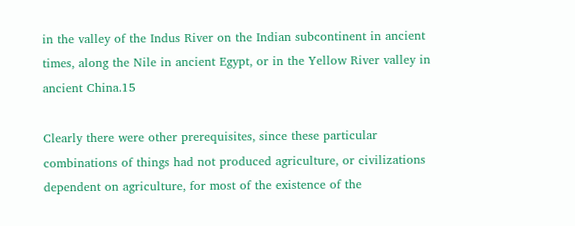in the valley of the Indus River on the Indian subcontinent in ancient times, along the Nile in ancient Egypt, or in the Yellow River valley in ancient China.15

Clearly there were other prerequisites, since these particular combinations of things had not produced agriculture, or civilizations dependent on agriculture, for most of the existence of the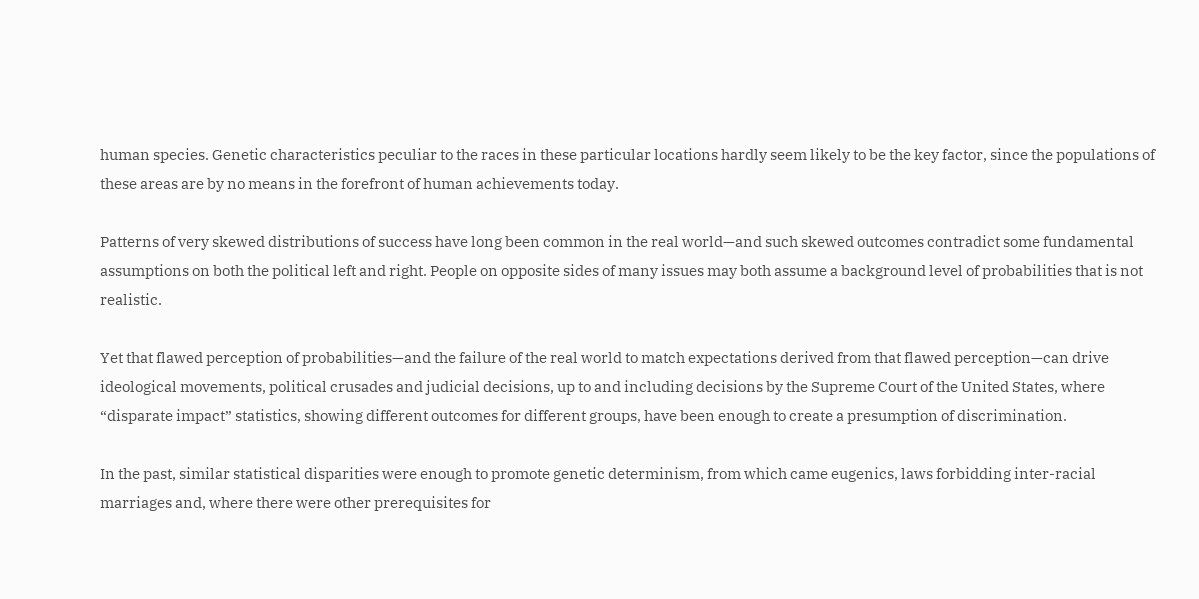human species. Genetic characteristics peculiar to the races in these particular locations hardly seem likely to be the key factor, since the populations of these areas are by no means in the forefront of human achievements today.

Patterns of very skewed distributions of success have long been common in the real world—and such skewed outcomes contradict some fundamental assumptions on both the political left and right. People on opposite sides of many issues may both assume a background level of probabilities that is not realistic.

Yet that flawed perception of probabilities—and the failure of the real world to match expectations derived from that flawed perception—can drive ideological movements, political crusades and judicial decisions, up to and including decisions by the Supreme Court of the United States, where “disparate impact” statistics, showing different outcomes for different groups, have been enough to create a presumption of discrimination.

In the past, similar statistical disparities were enough to promote genetic determinism, from which came eugenics, laws forbidding inter-racial marriages and, where there were other prerequisites for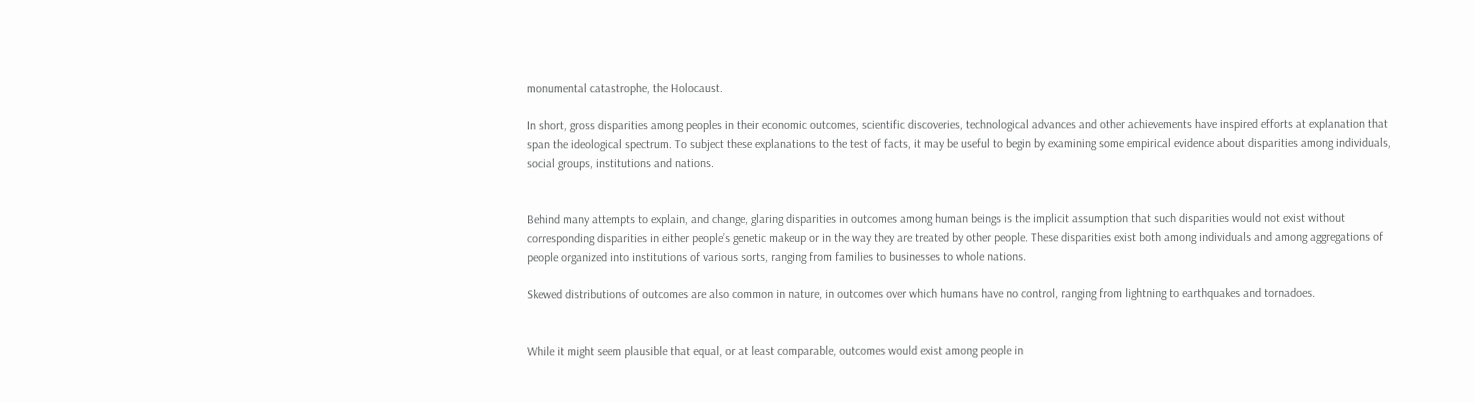monumental catastrophe, the Holocaust.

In short, gross disparities among peoples in their economic outcomes, scientific discoveries, technological advances and other achievements have inspired efforts at explanation that span the ideological spectrum. To subject these explanations to the test of facts, it may be useful to begin by examining some empirical evidence about disparities among individuals, social groups, institutions and nations.


Behind many attempts to explain, and change, glaring disparities in outcomes among human beings is the implicit assumption that such disparities would not exist without corresponding disparities in either people’s genetic makeup or in the way they are treated by other people. These disparities exist both among individuals and among aggregations of people organized into institutions of various sorts, ranging from families to businesses to whole nations.

Skewed distributions of outcomes are also common in nature, in outcomes over which humans have no control, ranging from lightning to earthquakes and tornadoes.


While it might seem plausible that equal, or at least comparable, outcomes would exist among people in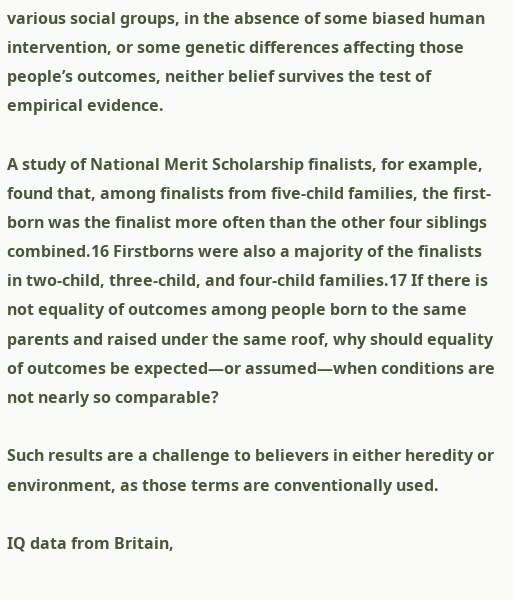various social groups, in the absence of some biased human intervention, or some genetic differences affecting those people’s outcomes, neither belief survives the test of empirical evidence.

A study of National Merit Scholarship finalists, for example, found that, among finalists from five-child families, the first-born was the finalist more often than the other four siblings combined.16 Firstborns were also a majority of the finalists in two-child, three-child, and four-child families.17 If there is not equality of outcomes among people born to the same parents and raised under the same roof, why should equality of outcomes be expected—or assumed—when conditions are not nearly so comparable?

Such results are a challenge to believers in either heredity or environment, as those terms are conventionally used.

IQ data from Britain,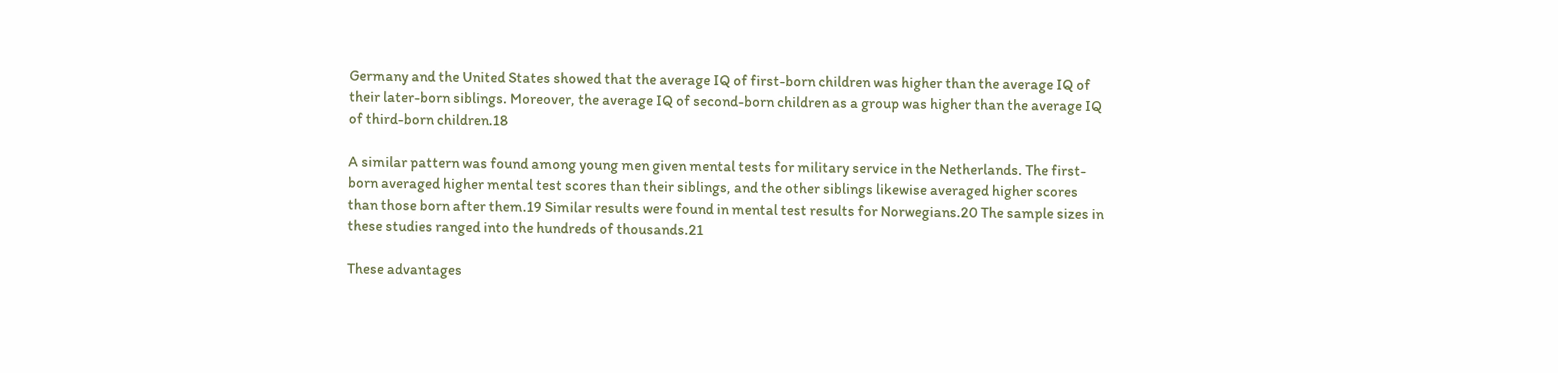Germany and the United States showed that the average IQ of first-born children was higher than the average IQ of their later-born siblings. Moreover, the average IQ of second-born children as a group was higher than the average IQ of third-born children.18

A similar pattern was found among young men given mental tests for military service in the Netherlands. The first-born averaged higher mental test scores than their siblings, and the other siblings likewise averaged higher scores than those born after them.19 Similar results were found in mental test results for Norwegians.20 The sample sizes in these studies ranged into the hundreds of thousands.21

These advantages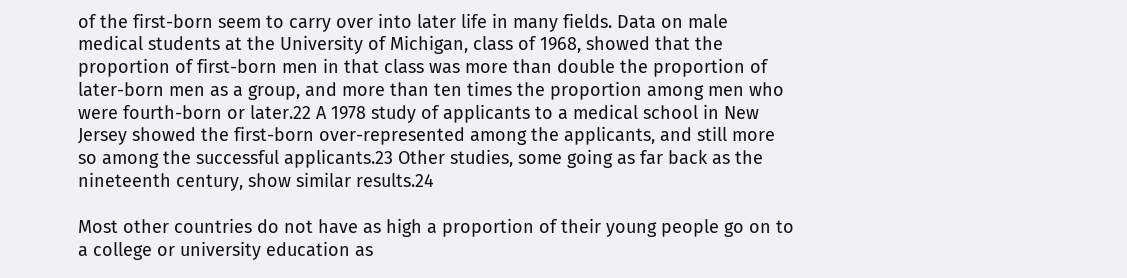of the first-born seem to carry over into later life in many fields. Data on male medical students at the University of Michigan, class of 1968, showed that the proportion of first-born men in that class was more than double the proportion of later-born men as a group, and more than ten times the proportion among men who were fourth-born or later.22 A 1978 study of applicants to a medical school in New Jersey showed the first-born over-represented among the applicants, and still more so among the successful applicants.23 Other studies, some going as far back as the nineteenth century, show similar results.24

Most other countries do not have as high a proportion of their young people go on to a college or university education as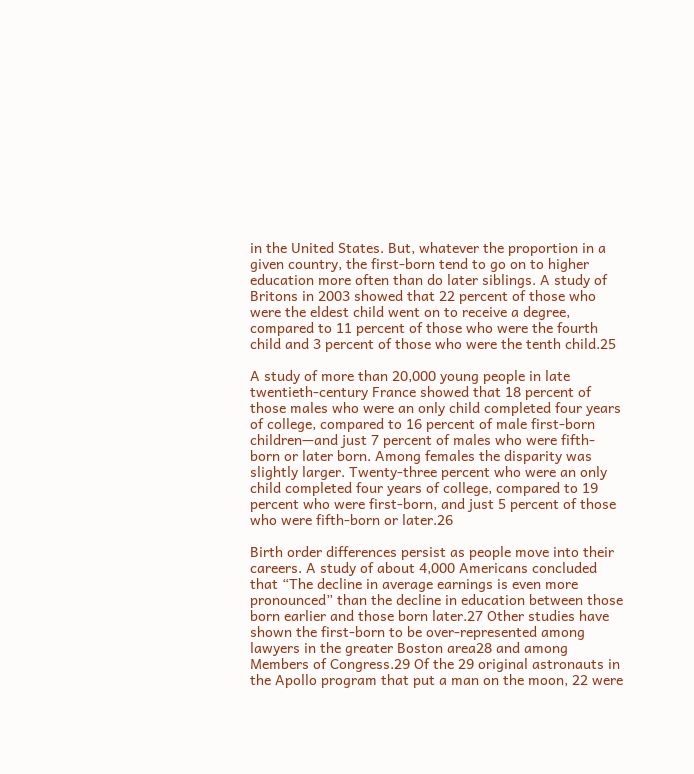in the United States. But, whatever the proportion in a given country, the first-born tend to go on to higher education more often than do later siblings. A study of Britons in 2003 showed that 22 percent of those who were the eldest child went on to receive a degree, compared to 11 percent of those who were the fourth child and 3 percent of those who were the tenth child.25

A study of more than 20,000 young people in late twentieth-century France showed that 18 percent of those males who were an only child completed four years of college, compared to 16 percent of male first-born children—and just 7 percent of males who were fifth-born or later born. Among females the disparity was slightly larger. Twenty-three percent who were an only child completed four years of college, compared to 19 percent who were first-born, and just 5 percent of those who were fifth-born or later.26

Birth order differences persist as people move into their careers. A study of about 4,000 Americans concluded that “The decline in average earnings is even more pronounced” than the decline in education between those born earlier and those born later.27 Other studies have shown the first-born to be over-represented among lawyers in the greater Boston area28 and among Members of Congress.29 Of the 29 original astronauts in the Apollo program that put a man on the moon, 22 were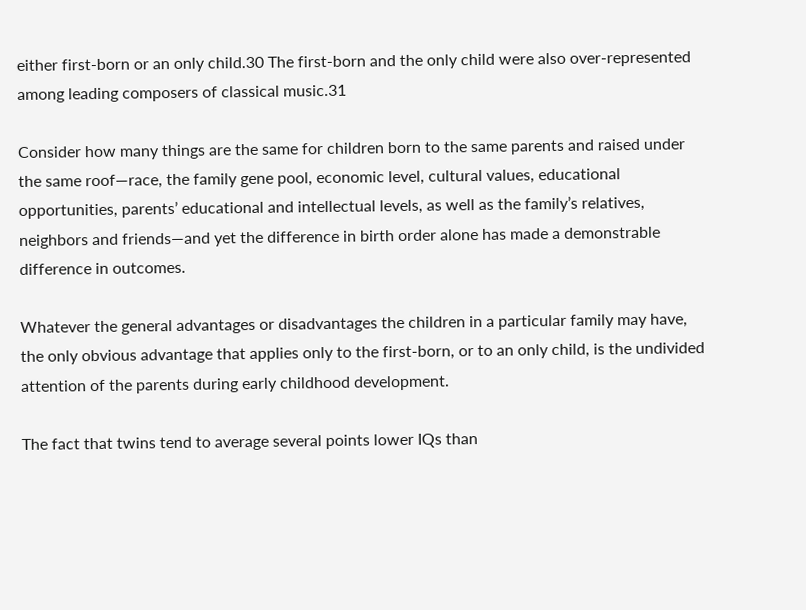either first-born or an only child.30 The first-born and the only child were also over-represented among leading composers of classical music.31

Consider how many things are the same for children born to the same parents and raised under the same roof—race, the family gene pool, economic level, cultural values, educational opportunities, parents’ educational and intellectual levels, as well as the family’s relatives, neighbors and friends—and yet the difference in birth order alone has made a demonstrable difference in outcomes.

Whatever the general advantages or disadvantages the children in a particular family may have, the only obvious advantage that applies only to the first-born, or to an only child, is the undivided attention of the parents during early childhood development.

The fact that twins tend to average several points lower IQs than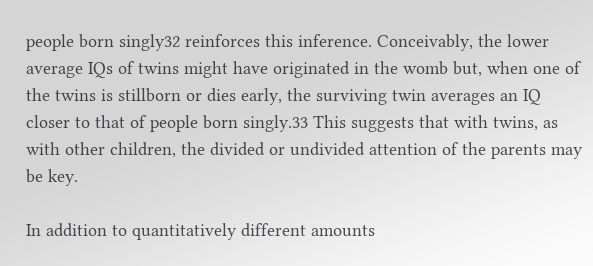people born singly32 reinforces this inference. Conceivably, the lower average IQs of twins might have originated in the womb but, when one of the twins is stillborn or dies early, the surviving twin averages an IQ closer to that of people born singly.33 This suggests that with twins, as with other children, the divided or undivided attention of the parents may be key.

In addition to quantitatively different amounts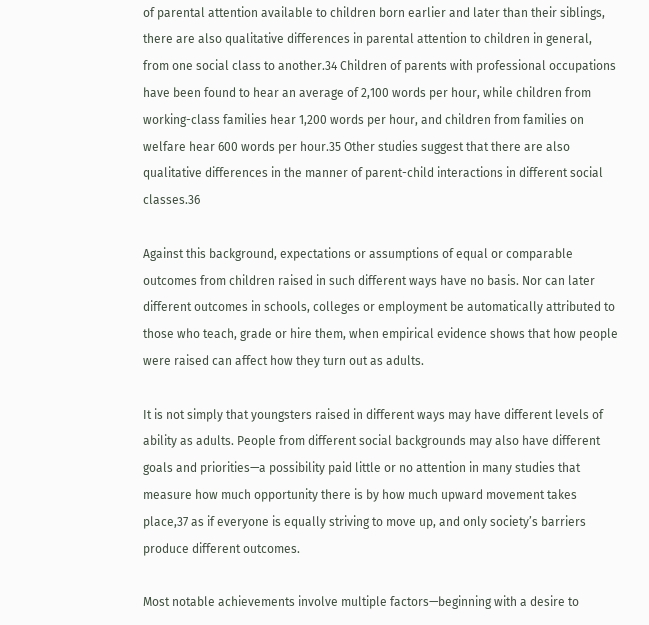of parental attention available to children born earlier and later than their siblings, there are also qualitative differences in parental attention to children in general, from one social class to another.34 Children of parents with professional occupations have been found to hear an average of 2,100 words per hour, while children from working-class families hear 1,200 words per hour, and children from families on welfare hear 600 words per hour.35 Other studies suggest that there are also qualitative differences in the manner of parent-child interactions in different social classes.36

Against this background, expectations or assumptions of equal or comparable outcomes from children raised in such different ways have no basis. Nor can later different outcomes in schools, colleges or employment be automatically attributed to those who teach, grade or hire them, when empirical evidence shows that how people were raised can affect how they turn out as adults.

It is not simply that youngsters raised in different ways may have different levels of ability as adults. People from different social backgrounds may also have different goals and priorities—a possibility paid little or no attention in many studies that measure how much opportunity there is by how much upward movement takes place,37 as if everyone is equally striving to move up, and only society’s barriers produce different outcomes.

Most notable achievements involve multiple factors—beginning with a desire to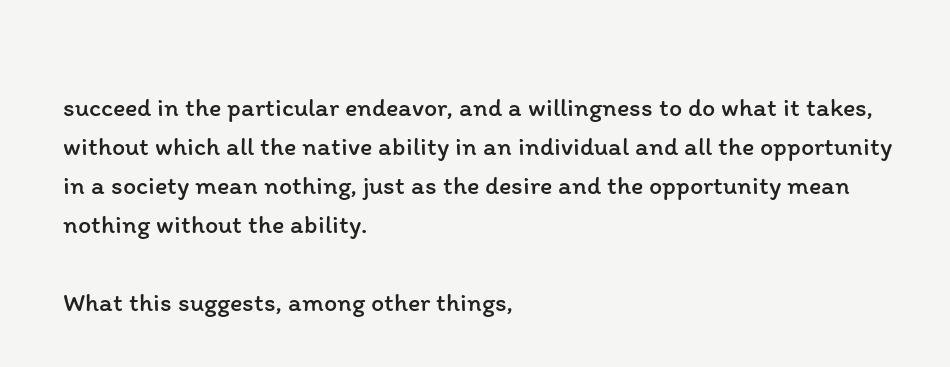succeed in the particular endeavor, and a willingness to do what it takes, without which all the native ability in an individual and all the opportunity in a society mean nothing, just as the desire and the opportunity mean nothing without the ability.

What this suggests, among other things,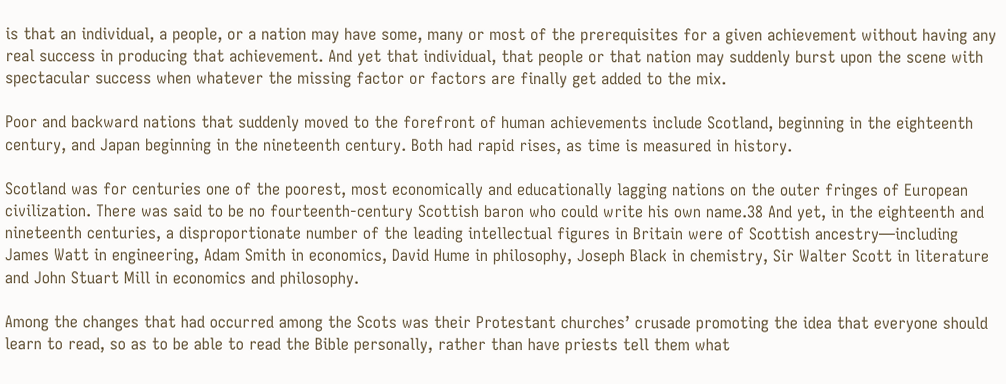is that an individual, a people, or a nation may have some, many or most of the prerequisites for a given achievement without having any real success in producing that achievement. And yet that individual, that people or that nation may suddenly burst upon the scene with spectacular success when whatever the missing factor or factors are finally get added to the mix.

Poor and backward nations that suddenly moved to the forefront of human achievements include Scotland, beginning in the eighteenth century, and Japan beginning in the nineteenth century. Both had rapid rises, as time is measured in history.

Scotland was for centuries one of the poorest, most economically and educationally lagging nations on the outer fringes of European civilization. There was said to be no fourteenth-century Scottish baron who could write his own name.38 And yet, in the eighteenth and nineteenth centuries, a disproportionate number of the leading intellectual figures in Britain were of Scottish ancestry—including James Watt in engineering, Adam Smith in economics, David Hume in philosophy, Joseph Black in chemistry, Sir Walter Scott in literature and John Stuart Mill in economics and philosophy.

Among the changes that had occurred among the Scots was their Protestant churches’ crusade promoting the idea that everyone should learn to read, so as to be able to read the Bible personally, rather than have priests tell them what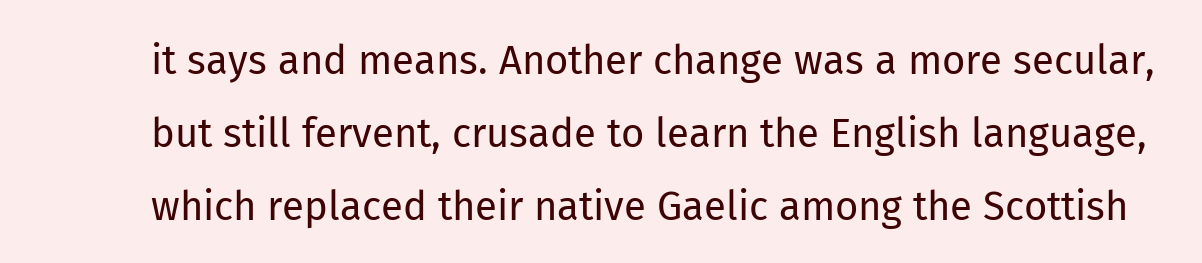it says and means. Another change was a more secular, but still fervent, crusade to learn the English language, which replaced their native Gaelic among the Scottish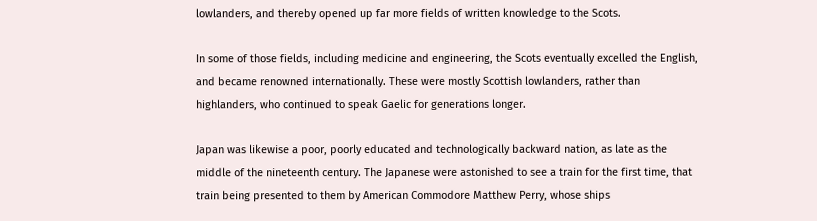lowlanders, and thereby opened up far more fields of written knowledge to the Scots.

In some of those fields, including medicine and engineering, the Scots eventually excelled the English, and became renowned internationally. These were mostly Scottish lowlanders, rather than highlanders, who continued to speak Gaelic for generations longer.

Japan was likewise a poor, poorly educated and technologically backward nation, as late as the middle of the nineteenth century. The Japanese were astonished to see a train for the first time, that train being presented to them by American Commodore Matthew Perry, whose ships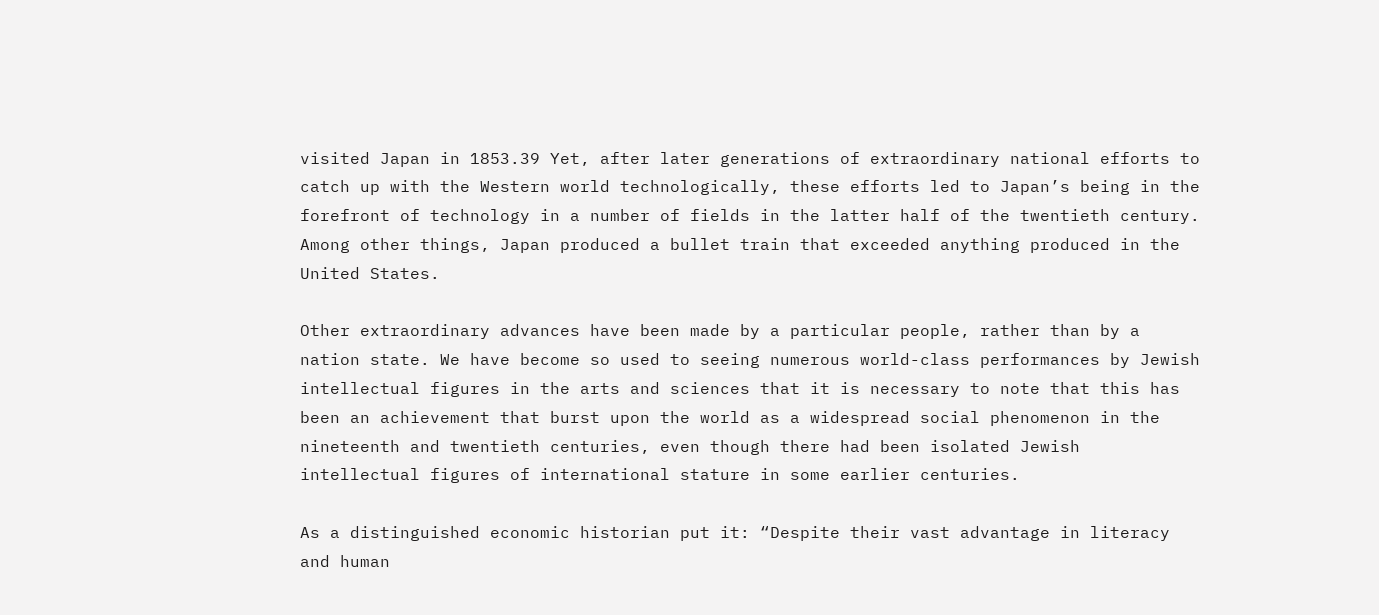visited Japan in 1853.39 Yet, after later generations of extraordinary national efforts to catch up with the Western world technologically, these efforts led to Japan’s being in the forefront of technology in a number of fields in the latter half of the twentieth century. Among other things, Japan produced a bullet train that exceeded anything produced in the United States.

Other extraordinary advances have been made by a particular people, rather than by a nation state. We have become so used to seeing numerous world-class performances by Jewish intellectual figures in the arts and sciences that it is necessary to note that this has been an achievement that burst upon the world as a widespread social phenomenon in the nineteenth and twentieth centuries, even though there had been isolated Jewish intellectual figures of international stature in some earlier centuries.

As a distinguished economic historian put it: “Despite their vast advantage in literacy and human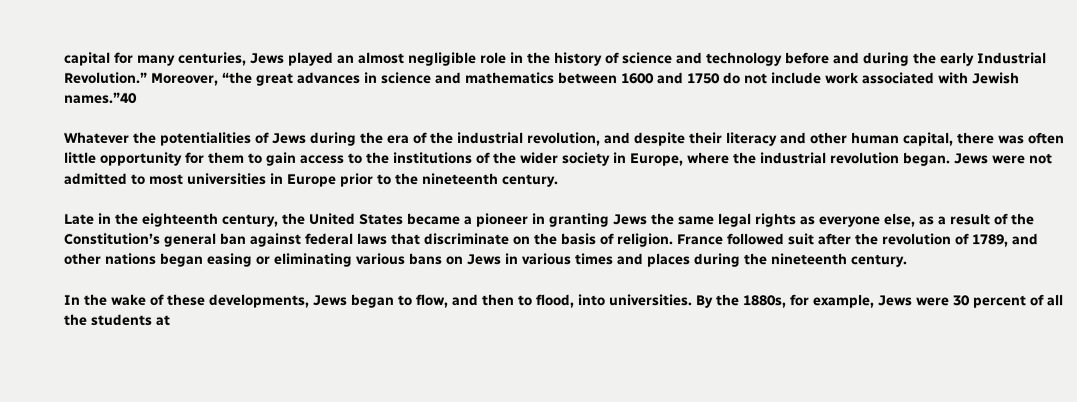capital for many centuries, Jews played an almost negligible role in the history of science and technology before and during the early Industrial Revolution.” Moreover, “the great advances in science and mathematics between 1600 and 1750 do not include work associated with Jewish names.”40

Whatever the potentialities of Jews during the era of the industrial revolution, and despite their literacy and other human capital, there was often little opportunity for them to gain access to the institutions of the wider society in Europe, where the industrial revolution began. Jews were not admitted to most universities in Europe prior to the nineteenth century.

Late in the eighteenth century, the United States became a pioneer in granting Jews the same legal rights as everyone else, as a result of the Constitution’s general ban against federal laws that discriminate on the basis of religion. France followed suit after the revolution of 1789, and other nations began easing or eliminating various bans on Jews in various times and places during the nineteenth century.

In the wake of these developments, Jews began to flow, and then to flood, into universities. By the 1880s, for example, Jews were 30 percent of all the students at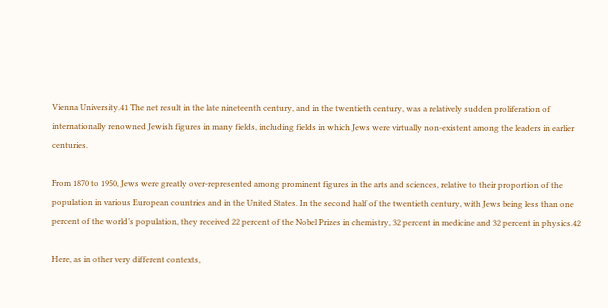Vienna University.41 The net result in the late nineteenth century, and in the twentieth century, was a relatively sudden proliferation of internationally renowned Jewish figures in many fields, including fields in which Jews were virtually non-existent among the leaders in earlier centuries.

From 1870 to 1950, Jews were greatly over-represented among prominent figures in the arts and sciences, relative to their proportion of the population in various European countries and in the United States. In the second half of the twentieth century, with Jews being less than one percent of the world’s population, they received 22 percent of the Nobel Prizes in chemistry, 32 percent in medicine and 32 percent in physics.42

Here, as in other very different contexts,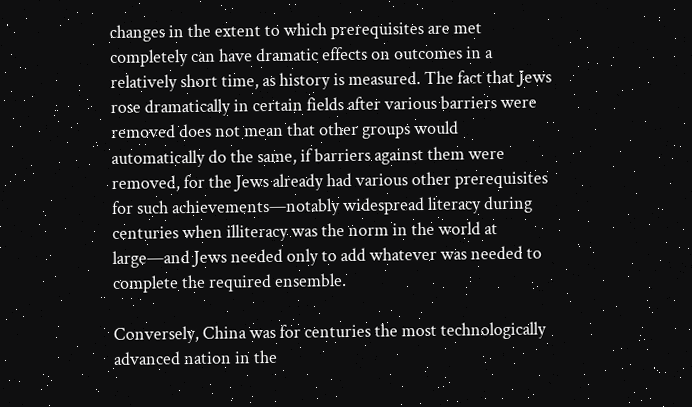changes in the extent to which prerequisites are met completely can have dramatic effects on outcomes in a relatively short time, as history is measured. The fact that Jews rose dramatically in certain fields after various barriers were removed does not mean that other groups would automatically do the same, if barriers against them were removed, for the Jews already had various other prerequisites for such achievements—notably widespread literacy during centuries when illiteracy was the norm in the world at large—and Jews needed only to add whatever was needed to complete the required ensemble.

Conversely, China was for centuries the most technologically advanced nation in the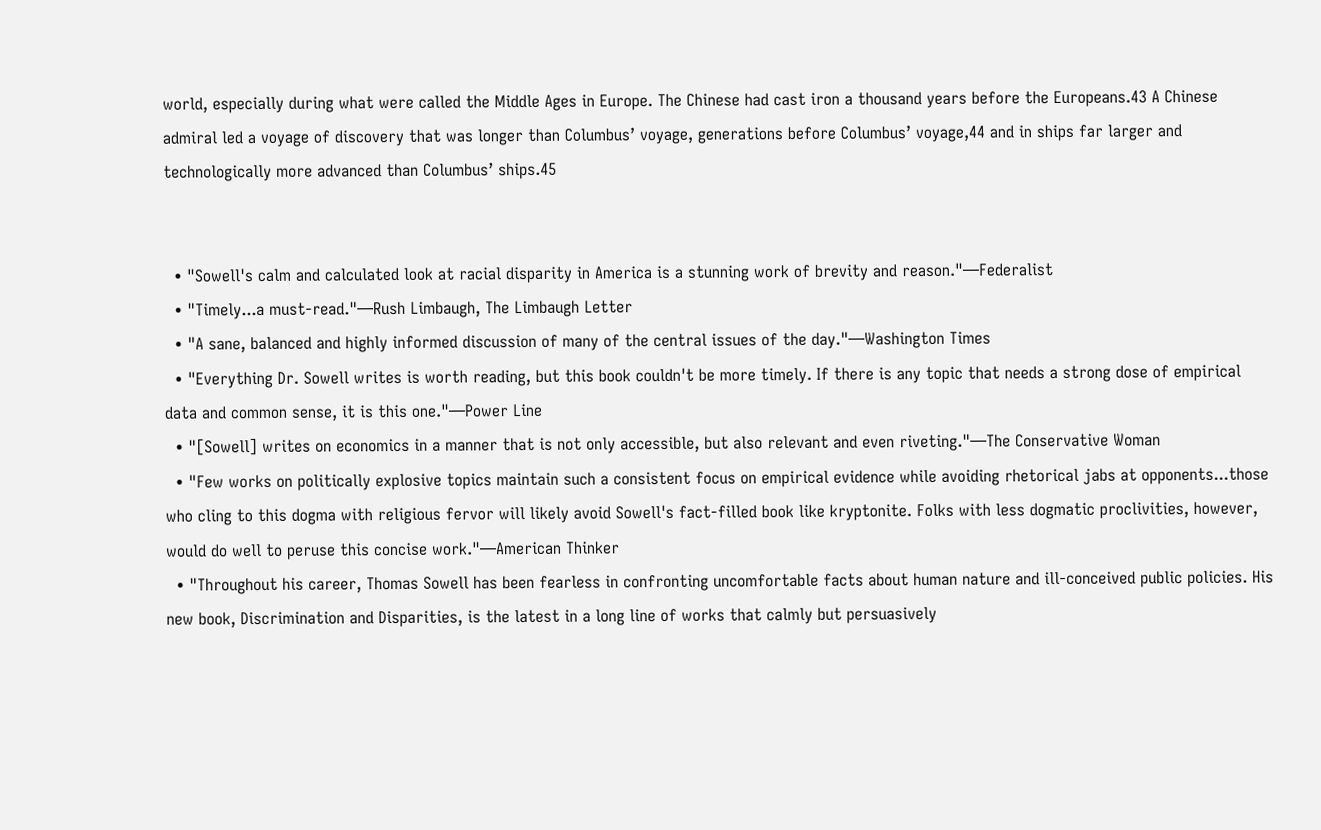world, especially during what were called the Middle Ages in Europe. The Chinese had cast iron a thousand years before the Europeans.43 A Chinese admiral led a voyage of discovery that was longer than Columbus’ voyage, generations before Columbus’ voyage,44 and in ships far larger and technologically more advanced than Columbus’ ships.45


  • "Sowell's calm and calculated look at racial disparity in America is a stunning work of brevity and reason."—Federalist
  • "Timely...a must-read."—Rush Limbaugh, The Limbaugh Letter
  • "A sane, balanced and highly informed discussion of many of the central issues of the day."—Washington Times
  • "Everything Dr. Sowell writes is worth reading, but this book couldn't be more timely. If there is any topic that needs a strong dose of empirical data and common sense, it is this one."—Power Line
  • "[Sowell] writes on economics in a manner that is not only accessible, but also relevant and even riveting."—The Conservative Woman
  • "Few works on politically explosive topics maintain such a consistent focus on empirical evidence while avoiding rhetorical jabs at opponents...those who cling to this dogma with religious fervor will likely avoid Sowell's fact-filled book like kryptonite. Folks with less dogmatic proclivities, however, would do well to peruse this concise work."—American Thinker
  • "Throughout his career, Thomas Sowell has been fearless in confronting uncomfortable facts about human nature and ill-conceived public policies. His new book, Discrimination and Disparities, is the latest in a long line of works that calmly but persuasively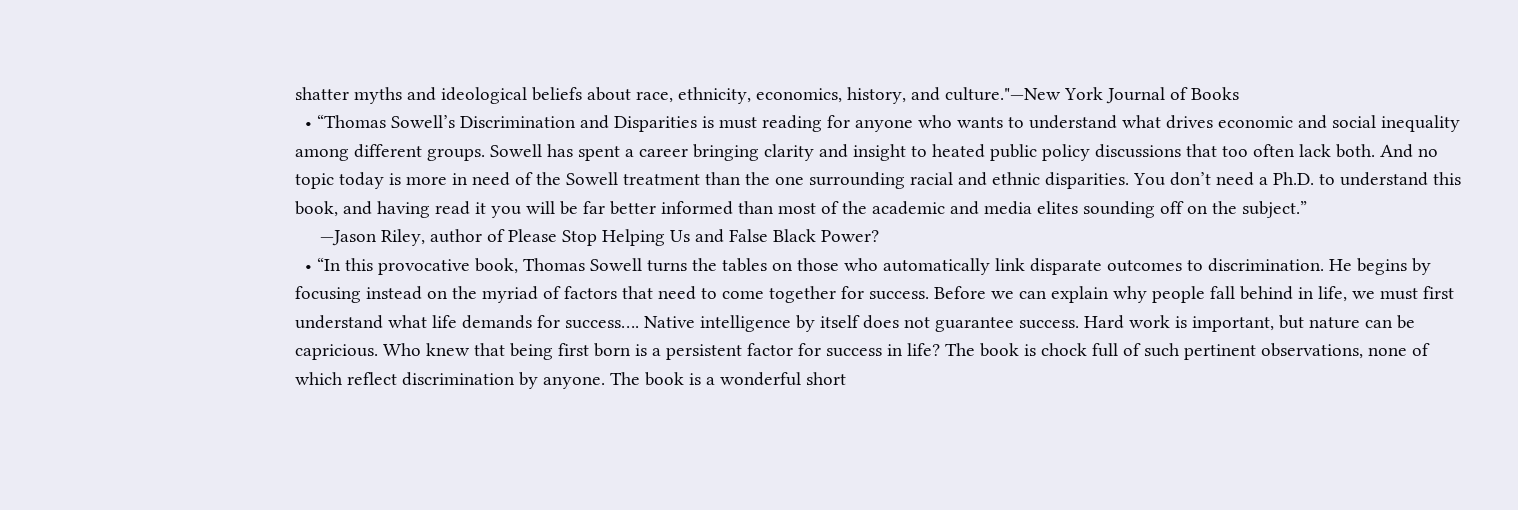shatter myths and ideological beliefs about race, ethnicity, economics, history, and culture."—New York Journal of Books
  • “Thomas Sowell’s Discrimination and Disparities is must reading for anyone who wants to understand what drives economic and social inequality among different groups. Sowell has spent a career bringing clarity and insight to heated public policy discussions that too often lack both. And no topic today is more in need of the Sowell treatment than the one surrounding racial and ethnic disparities. You don’t need a Ph.D. to understand this book, and having read it you will be far better informed than most of the academic and media elites sounding off on the subject.”
     —Jason Riley, author of Please Stop Helping Us and False Black Power?
  • “In this provocative book, Thomas Sowell turns the tables on those who automatically link disparate outcomes to discrimination. He begins by focusing instead on the myriad of factors that need to come together for success. Before we can explain why people fall behind in life, we must first understand what life demands for success…. Native intelligence by itself does not guarantee success. Hard work is important, but nature can be capricious. Who knew that being first born is a persistent factor for success in life? The book is chock full of such pertinent observations, none of which reflect discrimination by anyone. The book is a wonderful short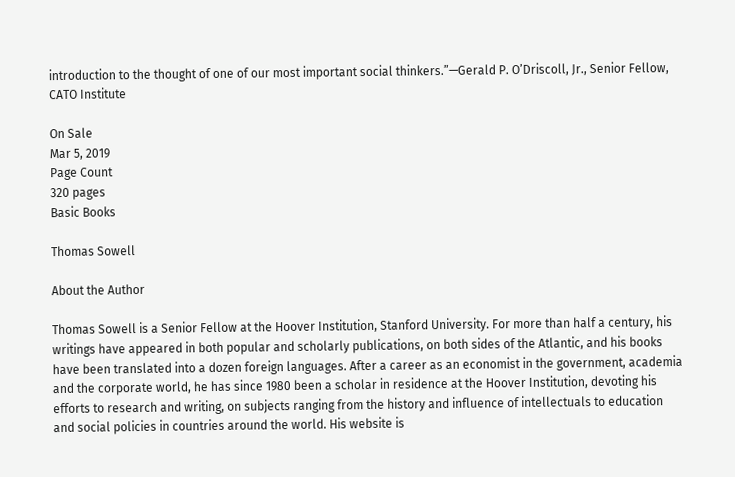introduction to the thought of one of our most important social thinkers.”—Gerald P. O’Driscoll, Jr., Senior Fellow, CATO Institute

On Sale
Mar 5, 2019
Page Count
320 pages
Basic Books

Thomas Sowell

About the Author

Thomas Sowell is a Senior Fellow at the Hoover Institution, Stanford University. For more than half a century, his writings have appeared in both popular and scholarly publications, on both sides of the Atlantic, and his books have been translated into a dozen foreign languages. After a career as an economist in the government, academia and the corporate world, he has since 1980 been a scholar in residence at the Hoover Institution, devoting his efforts to research and writing, on subjects ranging from the history and influence of intellectuals to education and social policies in countries around the world. His website is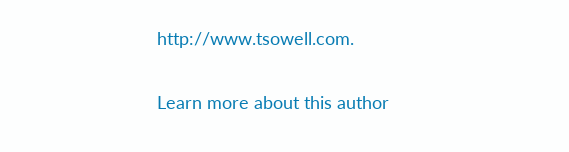http://www.tsowell.com.

Learn more about this author